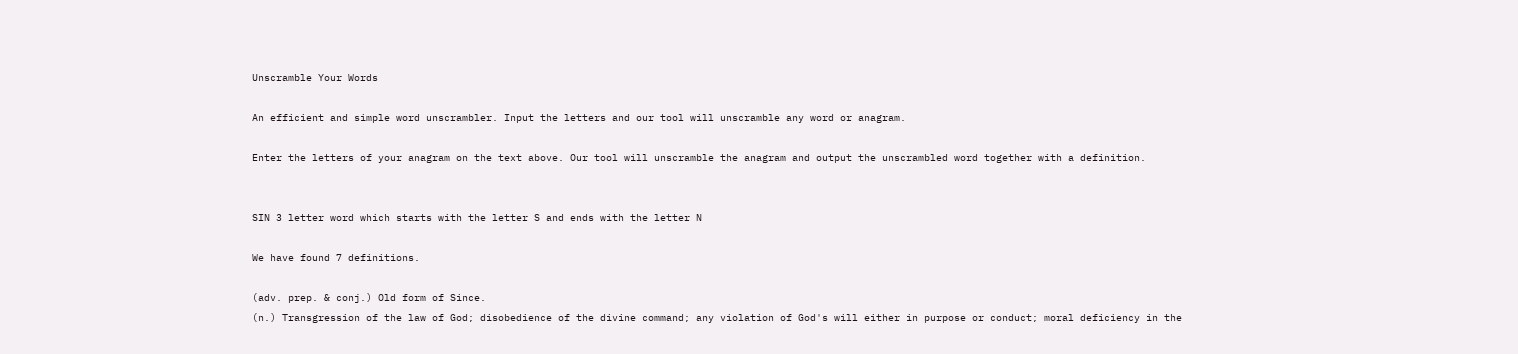Unscramble Your Words

An efficient and simple word unscrambler. Input the letters and our tool will unscramble any word or anagram.

Enter the letters of your anagram on the text above. Our tool will unscramble the anagram and output the unscrambled word together with a definition.


SIN 3 letter word which starts with the letter S and ends with the letter N

We have found 7 definitions.

(adv. prep. & conj.) Old form of Since.
(n.) Transgression of the law of God; disobedience of the divine command; any violation of God's will either in purpose or conduct; moral deficiency in the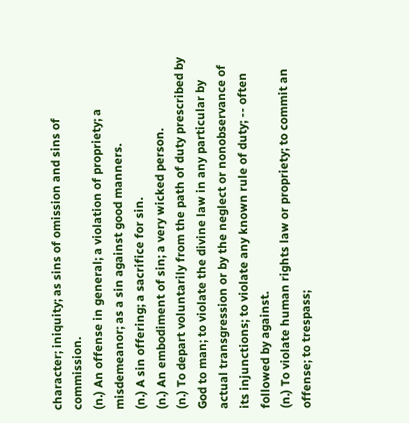character; iniquity; as sins of omission and sins of commission.
(n.) An offense in general; a violation of propriety; a misdemeanor; as a sin against good manners.
(n.) A sin offering; a sacrifice for sin.
(n.) An embodiment of sin; a very wicked person.
(n.) To depart voluntarily from the path of duty prescribed by God to man; to violate the divine law in any particular by actual transgression or by the neglect or nonobservance of its injunctions; to violate any known rule of duty; -- often followed by against.
(n.) To violate human rights law or propriety; to commit an offense; to trespass;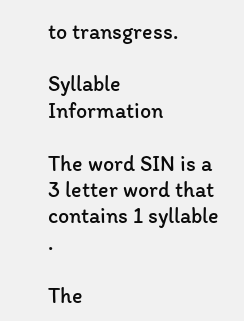to transgress.

Syllable Information

The word SIN is a 3 letter word that contains 1 syllable .

The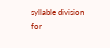syllable division for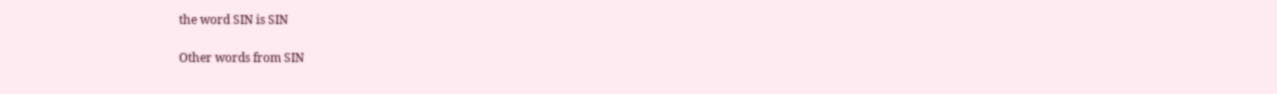the word SIN is SIN

Other words from SIN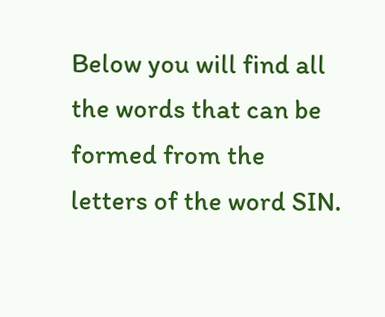Below you will find all the words that can be formed from the letters of the word SIN.